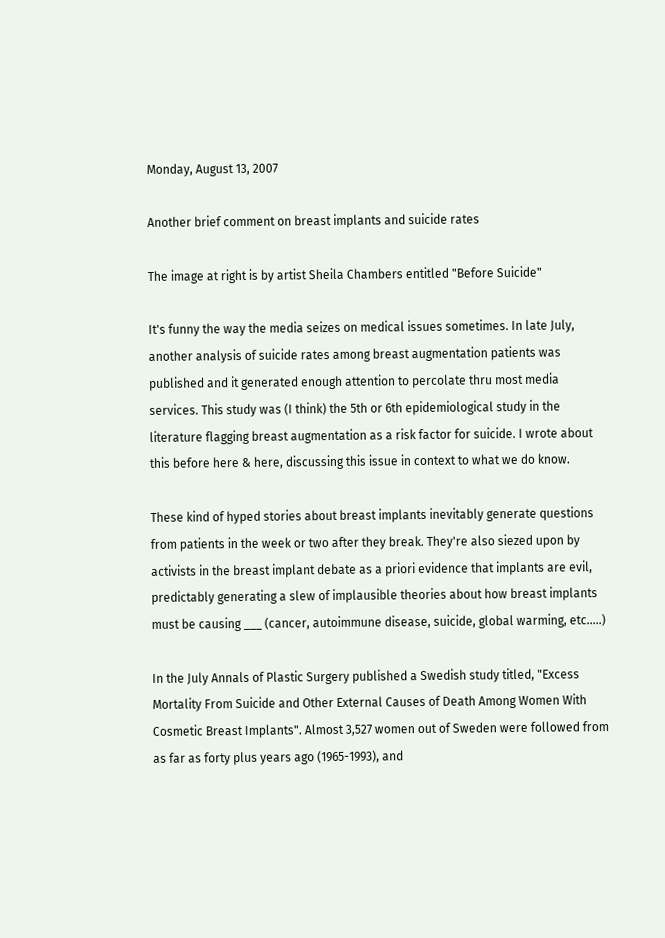Monday, August 13, 2007

Another brief comment on breast implants and suicide rates

The image at right is by artist Sheila Chambers entitled "Before Suicide"

It's funny the way the media seizes on medical issues sometimes. In late July, another analysis of suicide rates among breast augmentation patients was published and it generated enough attention to percolate thru most media services. This study was (I think) the 5th or 6th epidemiological study in the literature flagging breast augmentation as a risk factor for suicide. I wrote about this before here & here, discussing this issue in context to what we do know.

These kind of hyped stories about breast implants inevitably generate questions from patients in the week or two after they break. They're also siezed upon by activists in the breast implant debate as a priori evidence that implants are evil, predictably generating a slew of implausible theories about how breast implants must be causing ___ (cancer, autoimmune disease, suicide, global warming, etc.....)

In the July Annals of Plastic Surgery published a Swedish study titled, "Excess Mortality From Suicide and Other External Causes of Death Among Women With Cosmetic Breast Implants". Almost 3,527 women out of Sweden were followed from as far as forty plus years ago (1965-1993), and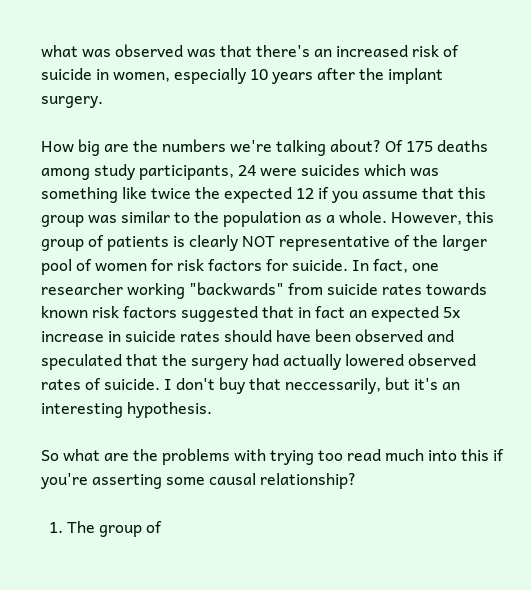what was observed was that there's an increased risk of suicide in women, especially 10 years after the implant surgery.

How big are the numbers we're talking about? Of 175 deaths among study participants, 24 were suicides which was something like twice the expected 12 if you assume that this group was similar to the population as a whole. However, this group of patients is clearly NOT representative of the larger pool of women for risk factors for suicide. In fact, one researcher working "backwards" from suicide rates towards known risk factors suggested that in fact an expected 5x increase in suicide rates should have been observed and speculated that the surgery had actually lowered observed rates of suicide. I don't buy that neccessarily, but it's an interesting hypothesis.

So what are the problems with trying too read much into this if you're asserting some causal relationship?

  1. The group of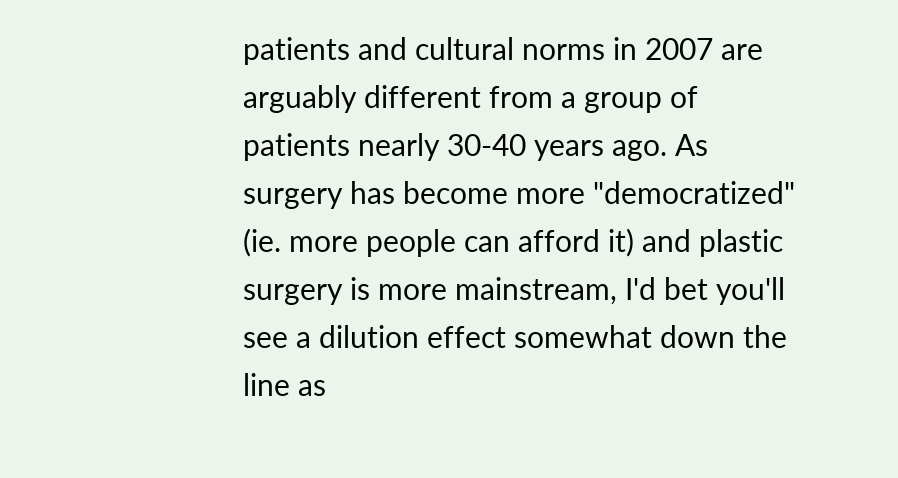patients and cultural norms in 2007 are arguably different from a group of patients nearly 30-40 years ago. As surgery has become more "democratized" (ie. more people can afford it) and plastic surgery is more mainstream, I'd bet you'll see a dilution effect somewhat down the line as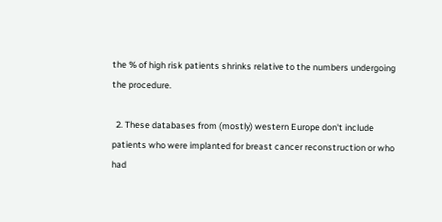the % of high risk patients shrinks relative to the numbers undergoing the procedure.

  2. These databases from (mostly) western Europe don't include patients who were implanted for breast cancer reconstruction or who had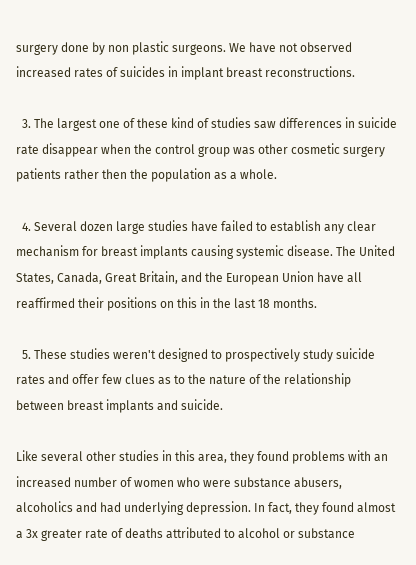surgery done by non plastic surgeons. We have not observed increased rates of suicides in implant breast reconstructions.

  3. The largest one of these kind of studies saw differences in suicide rate disappear when the control group was other cosmetic surgery patients rather then the population as a whole.

  4. Several dozen large studies have failed to establish any clear mechanism for breast implants causing systemic disease. The United States, Canada, Great Britain, and the European Union have all reaffirmed their positions on this in the last 18 months.

  5. These studies weren't designed to prospectively study suicide rates and offer few clues as to the nature of the relationship between breast implants and suicide.

Like several other studies in this area, they found problems with an increased number of women who were substance abusers, alcoholics and had underlying depression. In fact, they found almost a 3x greater rate of deaths attributed to alcohol or substance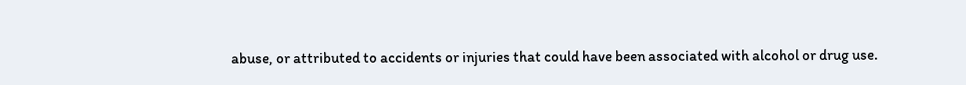abuse, or attributed to accidents or injuries that could have been associated with alcohol or drug use.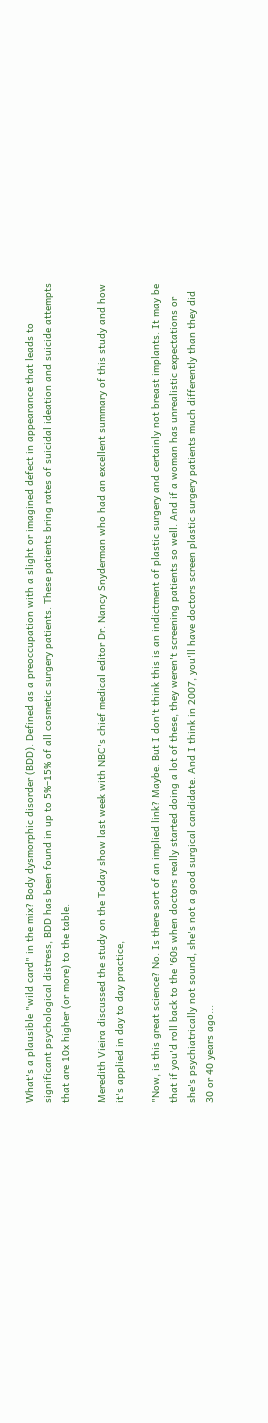What's a plausible "wild card" in the mix? Body dysmorphic disorder (BDD). Defined as a preoccupation with a slight or imagined defect in appearance that leads to significant psychological distress, BDD has been found in up to 5%–15% of all cosmetic surgery patients. These patients bring rates of suicidal ideation and suicide attempts that are 10x higher (or more) to the table.

Meredith Vieira discussed the study on the Today show last week with NBC's chief medical editor Dr. Nancy Snyderman who had an excellent summary of this study and how it's applied in day to day practice,

"Now, is this great science? No. Is there sort of an implied link? Maybe. But I don't think this is an indictment of plastic surgery and certainly not breast implants. It may be that if you'd roll back to the '60s when doctors really started doing a lot of these, they weren't screening patients so well. And if a woman has unrealistic expectations or she's psychiatrically not sound, she's not a good surgical candidate. And I think in 2007, you'll have doctors screen plastic surgery patients much differently than they did 30 or 40 years ago...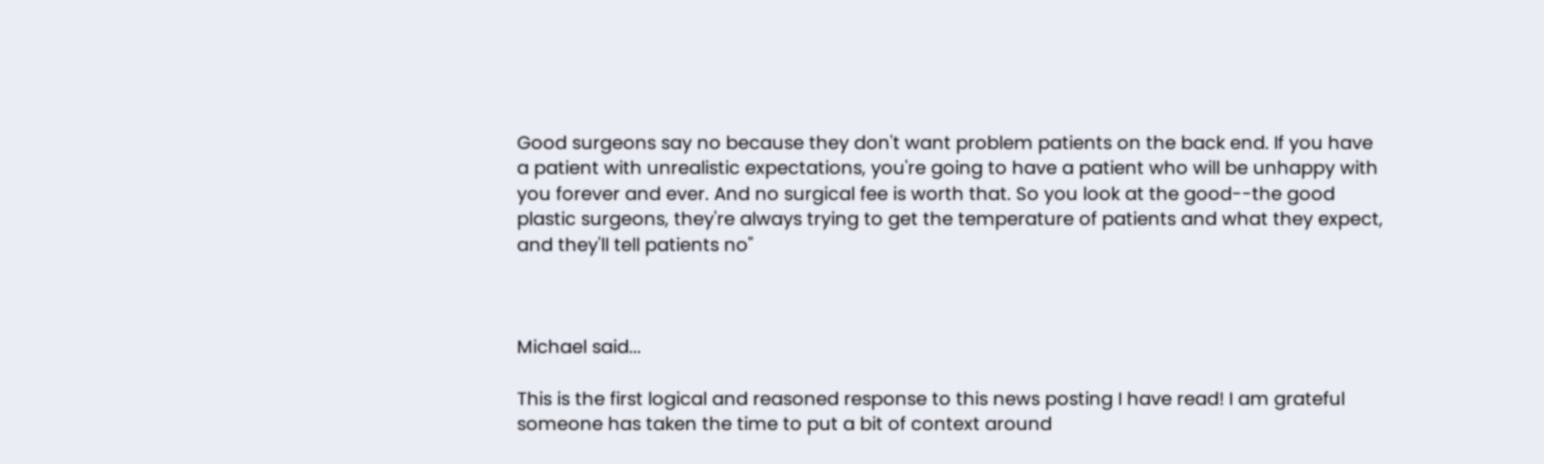Good surgeons say no because they don't want problem patients on the back end. If you have a patient with unrealistic expectations, you're going to have a patient who will be unhappy with you forever and ever. And no surgical fee is worth that. So you look at the good--the good plastic surgeons, they're always trying to get the temperature of patients and what they expect, and they'll tell patients no"



Michael said...

This is the first logical and reasoned response to this news posting I have read! I am grateful someone has taken the time to put a bit of context around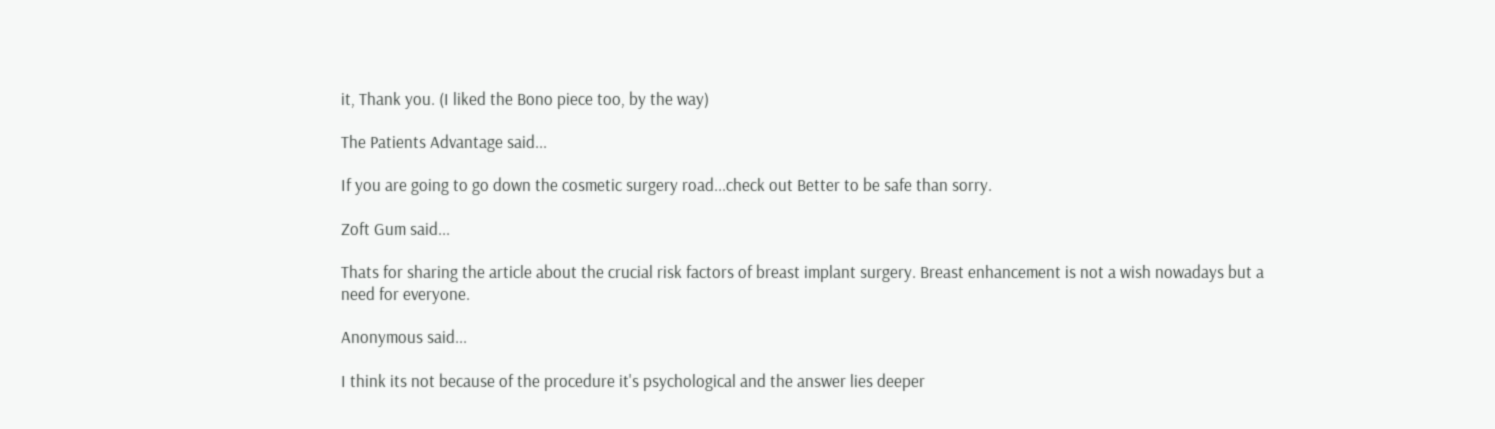it, Thank you. (I liked the Bono piece too, by the way)

The Patients Advantage said...

If you are going to go down the cosmetic surgery road...check out Better to be safe than sorry.

Zoft Gum said...

Thats for sharing the article about the crucial risk factors of breast implant surgery. Breast enhancement is not a wish nowadays but a need for everyone.

Anonymous said...

I think its not because of the procedure it's psychological and the answer lies deeper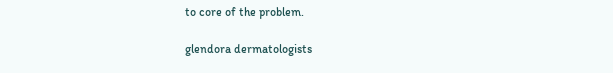to core of the problem.

glendora dermatologists